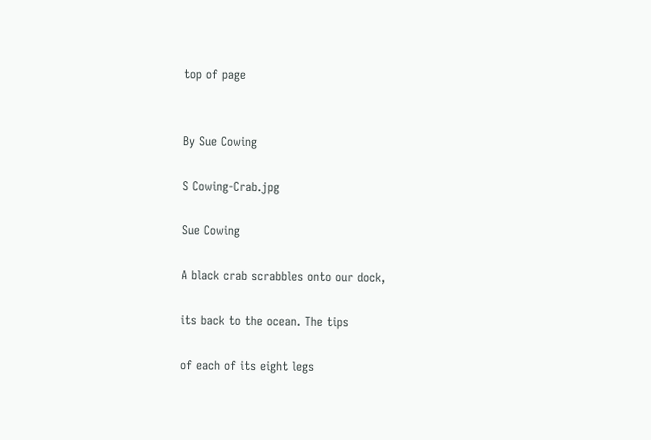top of page


By Sue Cowing

S Cowing-Crab.jpg

Sue Cowing

A black crab scrabbles onto our dock,

its back to the ocean. The tips

of each of its eight legs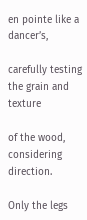en pointe like a dancer’s,

carefully testing the grain and texture

of the wood, considering direction.

Only the legs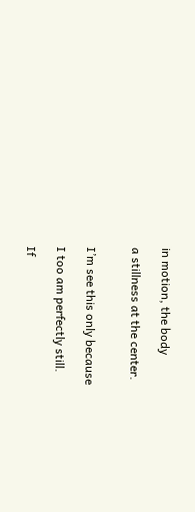in motion, the body

a stillness at the center.


I’m see this only because

I too am perfectly still.

If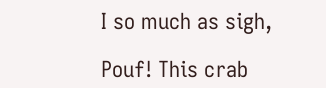I so much as sigh,

Pouf! This crab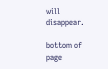will disappear.

bottom of page